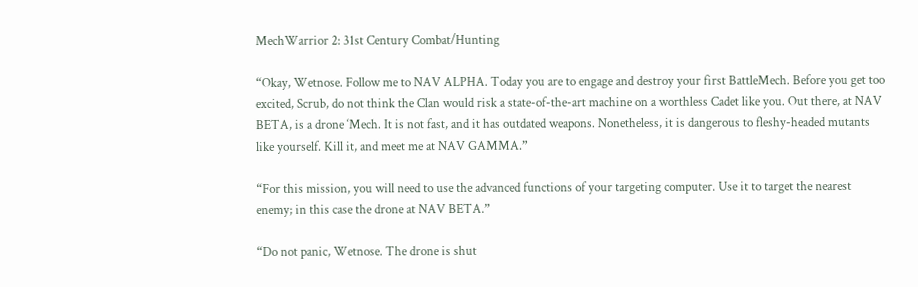MechWarrior 2: 31st Century Combat/Hunting

“Okay, Wetnose. Follow me to NAV ALPHA. Today you are to engage and destroy your first BattleMech. Before you get too excited, Scrub, do not think the Clan would risk a state-of-the-art machine on a worthless Cadet like you. Out there, at NAV BETA, is a drone ‘Mech. It is not fast, and it has outdated weapons. Nonetheless, it is dangerous to fleshy-headed mutants like yourself. Kill it, and meet me at NAV GAMMA.”

“For this mission, you will need to use the advanced functions of your targeting computer. Use it to target the nearest enemy; in this case the drone at NAV BETA.”

“Do not panic, Wetnose. The drone is shut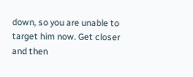down, so you are unable to target him now. Get closer and then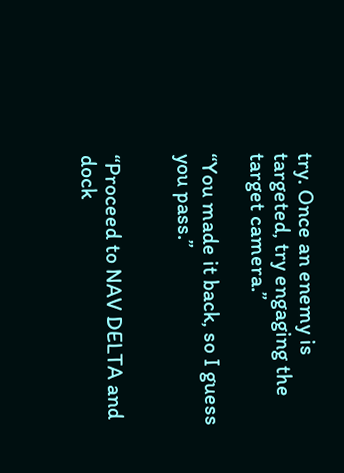try. Once an enemy is targeted, try engaging the target camera.”

“You made it back, so I guess you pass.”


“Proceed to NAV DELTA and dock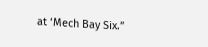at ‘Mech Bay Six.”